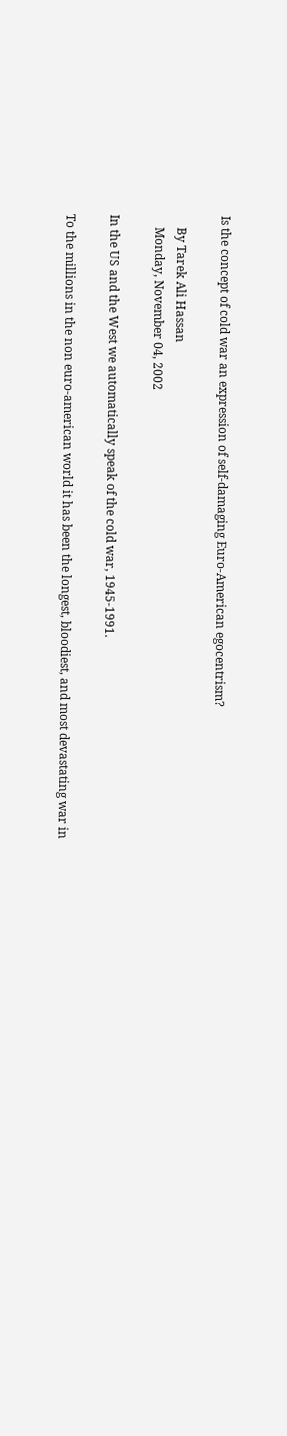Is the concept of cold war an expression of self-damaging Euro-American egocentrism?

    By Tarek Ali Hassan
    Monday, November 04, 2002

In the US and the West we automatically speak of the cold war, 1945-1991.

To the millions in the non euro-american world it has been the longest, bloodiest, and most devastating war in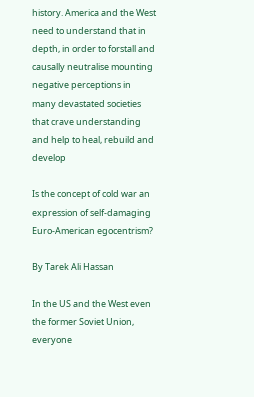history. America and the West need to understand that in depth, in order to forstall and causally neutralise mounting negative perceptions in many devastated societies that crave understanding and help to heal, rebuild and develop

Is the concept of cold war an expression of self-damaging Euro-American egocentrism?

By Tarek Ali Hassan

In the US and the West even the former Soviet Union, everyone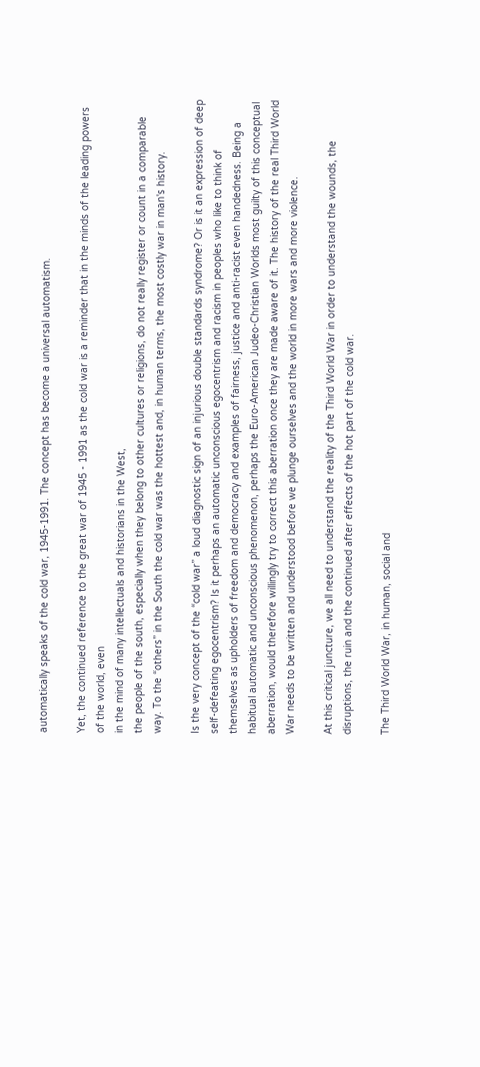automatically speaks of the cold war, 1945-1991. The concept has become a universal automatism.

Yet, the continued reference to the great war of 1945 - 1991 as the cold war is a reminder that in the minds of the leading powers of the world, even
in the mind of many intellectuals and historians in the West,
the people of the south, especially when they belong to other cultures or religions, do not really register or count in a comparable way. To the “others” in the South the cold war was the hottest and, in human terms, the most costly war in man's history.

Is the very concept of the “cold war” a loud diagnostic sign of an injurious double standards syndrome? Or is it an expression of deep self-defeating egocentrism? Is it perhaps an automatic unconscious egocentrism and racism in peoples who like to think of themselves as upholders of freedom and democracy and examples of fairness, justice and anti-racist even handedness. Being a habitual automatic and unconscious phenomenon, perhaps the Euro-American Judeo-Christian Worlds most guilty of this conceptual aberration, would therefore willingly try to correct this aberration once they are made aware of it. The history of the real Third World War needs to be written and understood before we plunge ourselves and the world in more wars and more violence.

At this critical juncture, we all need to understand the reality of the Third World War in order to understand the wounds, the disruptions, the ruin and the continued after effects of the hot part of the cold war.

The Third World War, in human, social and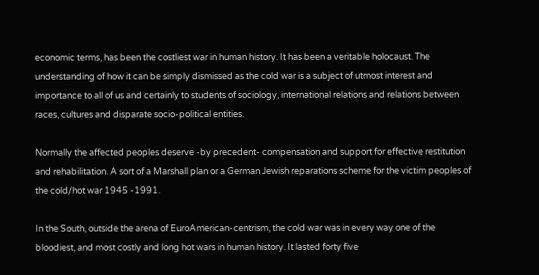economic terms, has been the costliest war in human history. It has been a veritable holocaust. The understanding of how it can be simply dismissed as the cold war is a subject of utmost interest and importance to all of us and certainly to students of sociology, international relations and relations between races, cultures and disparate socio-political entities.

Normally the affected peoples deserve -by precedent- compensation and support for effective restitution and rehabilitation. A sort of a Marshall plan or a German Jewish reparations scheme for the victim peoples of the cold/hot war 1945 -1991.

In the South, outside the arena of EuroAmerican-centrism, the cold war was in every way one of the bloodiest, and most costly and long hot wars in human history. It lasted forty five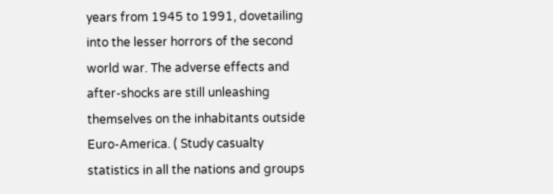years from 1945 to 1991, dovetailing into the lesser horrors of the second world war. The adverse effects and after-shocks are still unleashing themselves on the inhabitants outside Euro-America. ( Study casualty statistics in all the nations and groups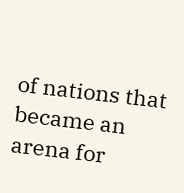of nations that became an arena for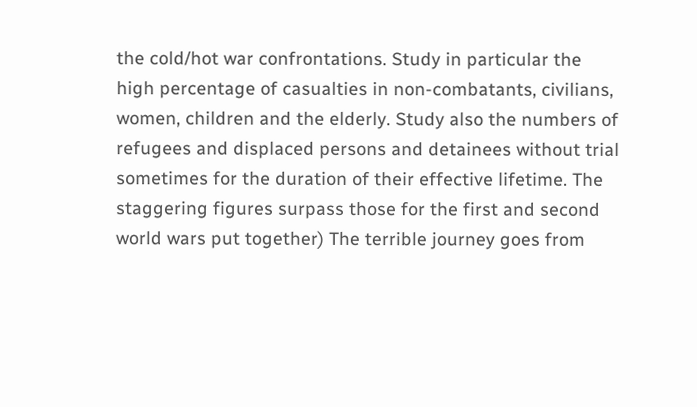the cold/hot war confrontations. Study in particular the high percentage of casualties in non-combatants, civilians, women, children and the elderly. Study also the numbers of refugees and displaced persons and detainees without trial sometimes for the duration of their effective lifetime. The staggering figures surpass those for the first and second world wars put together) The terrible journey goes from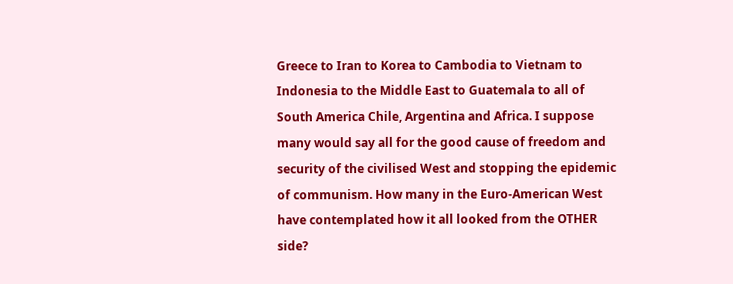Greece to Iran to Korea to Cambodia to Vietnam to Indonesia to the Middle East to Guatemala to all of South America Chile, Argentina and Africa. I suppose many would say all for the good cause of freedom and security of the civilised West and stopping the epidemic of communism. How many in the Euro-American West have contemplated how it all looked from the OTHER side?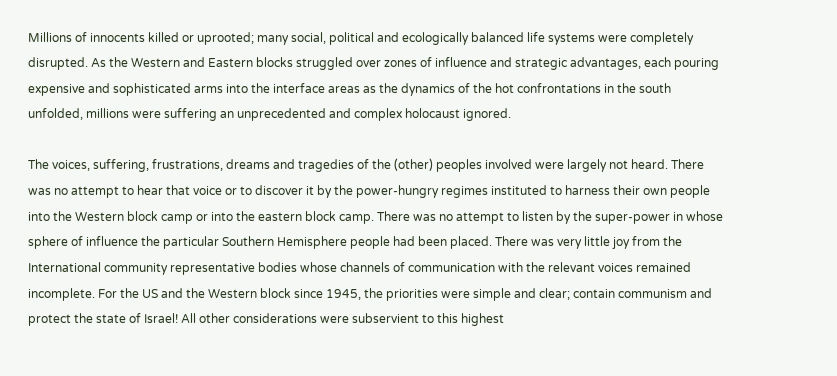Millions of innocents killed or uprooted; many social, political and ecologically balanced life systems were completely disrupted. As the Western and Eastern blocks struggled over zones of influence and strategic advantages, each pouring expensive and sophisticated arms into the interface areas as the dynamics of the hot confrontations in the south unfolded, millions were suffering an unprecedented and complex holocaust ignored.

The voices, suffering, frustrations, dreams and tragedies of the (other) peoples involved were largely not heard. There was no attempt to hear that voice or to discover it by the power-hungry regimes instituted to harness their own people into the Western block camp or into the eastern block camp. There was no attempt to listen by the super-power in whose sphere of influence the particular Southern Hemisphere people had been placed. There was very little joy from the International community representative bodies whose channels of communication with the relevant voices remained incomplete. For the US and the Western block since 1945, the priorities were simple and clear; contain communism and protect the state of Israel! All other considerations were subservient to this highest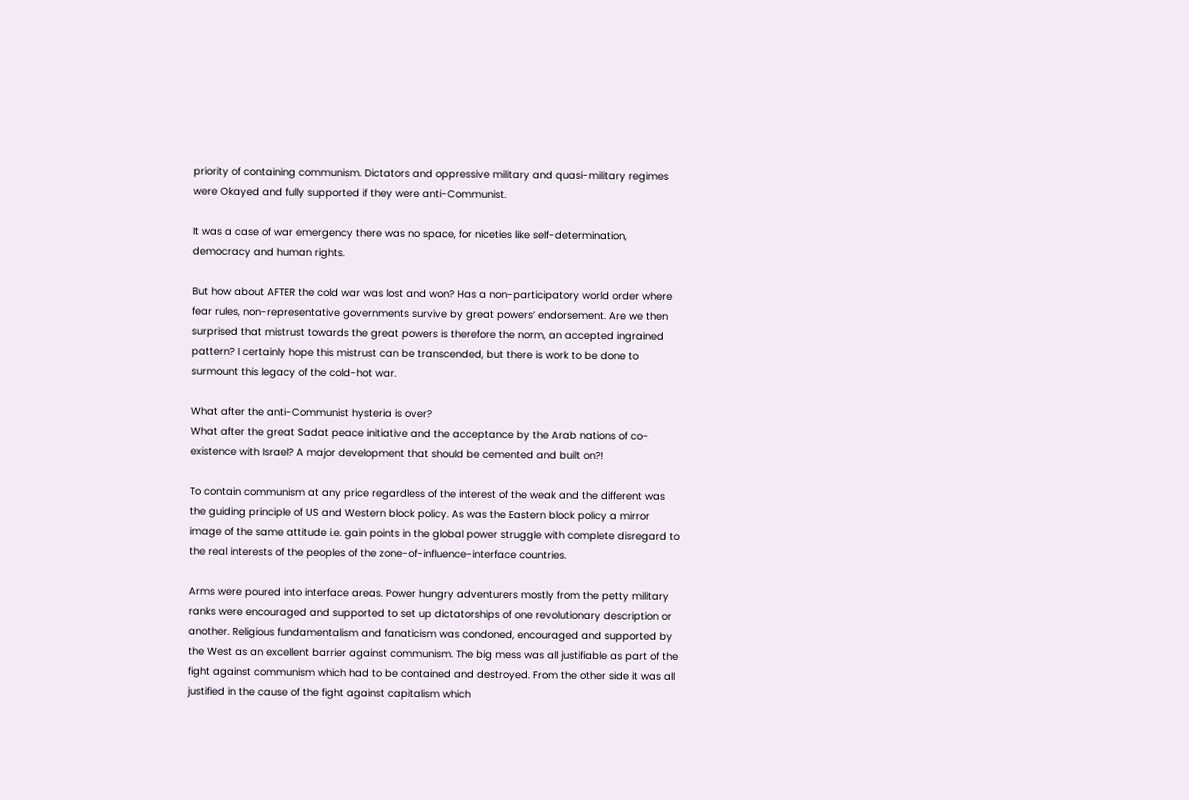priority of containing communism. Dictators and oppressive military and quasi-military regimes were Okayed and fully supported if they were anti-Communist.

It was a case of war emergency there was no space, for niceties like self-determination, democracy and human rights.

But how about AFTER the cold war was lost and won? Has a non-participatory world order where fear rules, non-representative governments survive by great powers’ endorsement. Are we then surprised that mistrust towards the great powers is therefore the norm, an accepted ingrained pattern? I certainly hope this mistrust can be transcended, but there is work to be done to surmount this legacy of the cold-hot war.

What after the anti-Communist hysteria is over?
What after the great Sadat peace initiative and the acceptance by the Arab nations of co-existence with Israel? A major development that should be cemented and built on?!

To contain communism at any price regardless of the interest of the weak and the different was the guiding principle of US and Western block policy. As was the Eastern block policy a mirror image of the same attitude i.e. gain points in the global power struggle with complete disregard to the real interests of the peoples of the zone-of-influence-interface countries.

Arms were poured into interface areas. Power hungry adventurers mostly from the petty military ranks were encouraged and supported to set up dictatorships of one revolutionary description or another. Religious fundamentalism and fanaticism was condoned, encouraged and supported by the West as an excellent barrier against communism. The big mess was all justifiable as part of the fight against communism which had to be contained and destroyed. From the other side it was all justified in the cause of the fight against capitalism which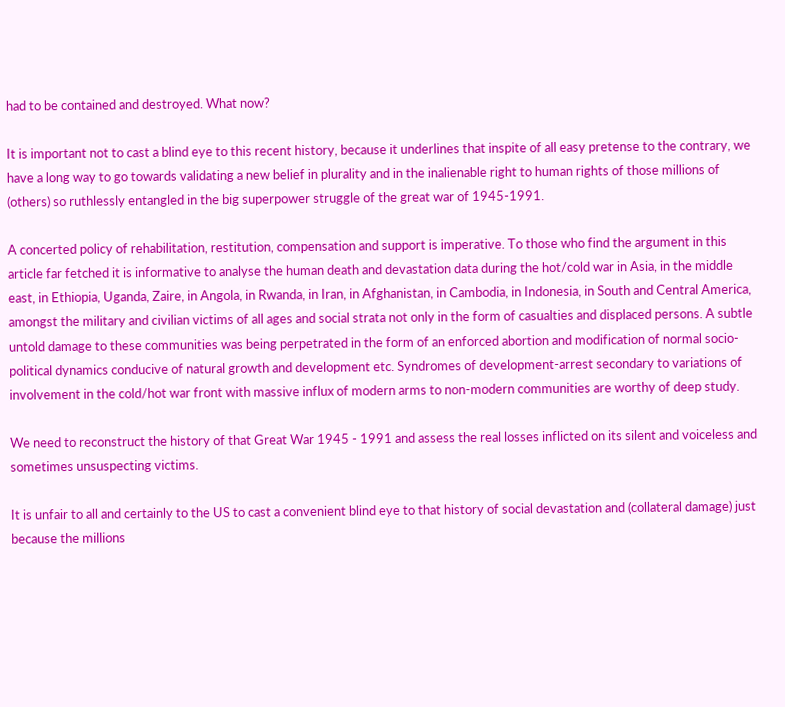had to be contained and destroyed. What now?

It is important not to cast a blind eye to this recent history, because it underlines that inspite of all easy pretense to the contrary, we have a long way to go towards validating a new belief in plurality and in the inalienable right to human rights of those millions of (others) so ruthlessly entangled in the big superpower struggle of the great war of 1945-1991.

A concerted policy of rehabilitation, restitution, compensation and support is imperative. To those who find the argument in this article far fetched it is informative to analyse the human death and devastation data during the hot/cold war in Asia, in the middle east, in Ethiopia, Uganda, Zaire, in Angola, in Rwanda, in Iran, in Afghanistan, in Cambodia, in Indonesia, in South and Central America, amongst the military and civilian victims of all ages and social strata not only in the form of casualties and displaced persons. A subtle untold damage to these communities was being perpetrated in the form of an enforced abortion and modification of normal socio-political dynamics conducive of natural growth and development etc. Syndromes of development-arrest secondary to variations of involvement in the cold/hot war front with massive influx of modern arms to non-modern communities are worthy of deep study.

We need to reconstruct the history of that Great War 1945 - 1991 and assess the real losses inflicted on its silent and voiceless and sometimes unsuspecting victims.

It is unfair to all and certainly to the US to cast a convenient blind eye to that history of social devastation and (collateral damage) just because the millions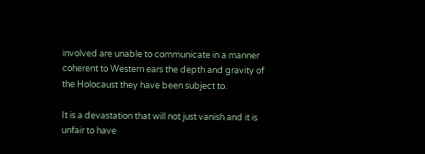involved are unable to communicate in a manner coherent to Western ears the depth and gravity of the Holocaust they have been subject to.

It is a devastation that will not just vanish and it is unfair to have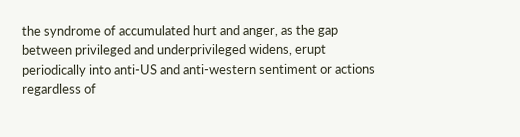the syndrome of accumulated hurt and anger, as the gap between privileged and underprivileged widens, erupt periodically into anti-US and anti-western sentiment or actions regardless of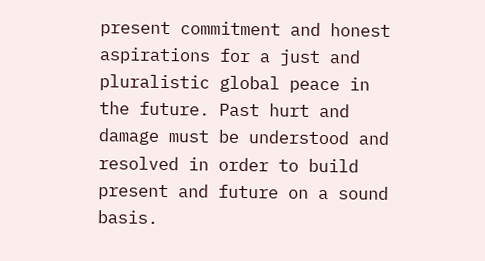present commitment and honest aspirations for a just and pluralistic global peace in the future. Past hurt and damage must be understood and resolved in order to build present and future on a sound basis.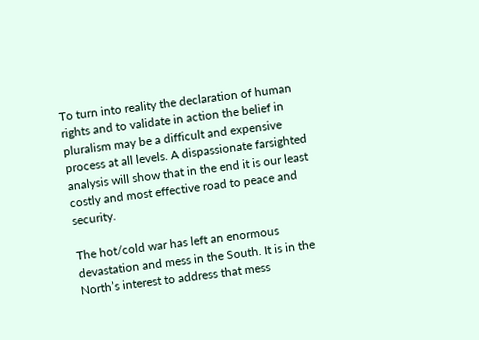To turn into reality the declaration of human rights and to validate in action the belief in pluralism may be a difficult and expensive process at all levels. A dispassionate farsighted analysis will show that in the end it is our least costly and most effective road to peace and security.

The hot/cold war has left an enormous devastation and mess in the South. It is in the North’s interest to address that mess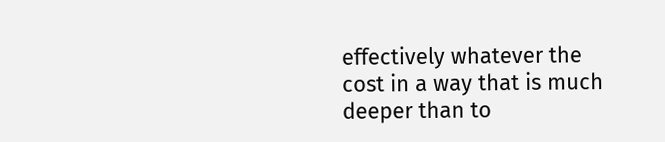effectively whatever the cost in a way that is much deeper than to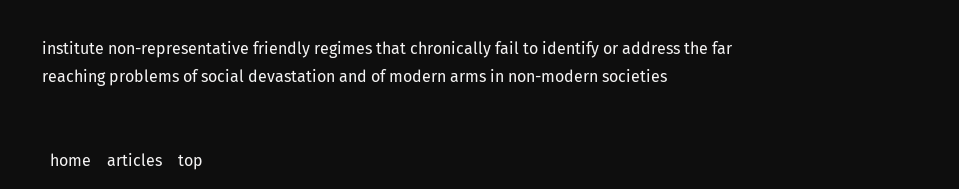institute non-representative friendly regimes that chronically fail to identify or address the far reaching problems of social devastation and of modern arms in non-modern societies


  home    articles    top